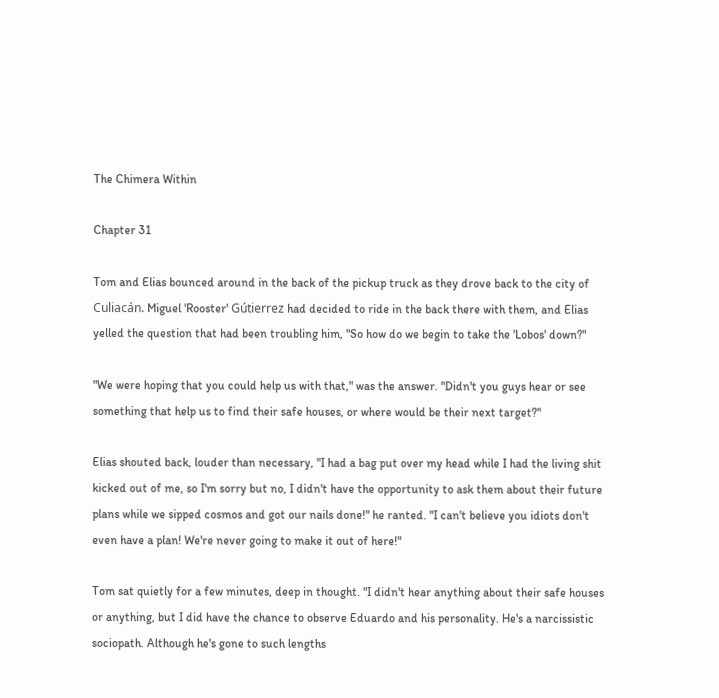The Chimera Within

Chapter 31

Tom and Elias bounced around in the back of the pickup truck as they drove back to the city of Culiacán. Miguel 'Rooster' Gútierrez had decided to ride in the back there with them, and Elias yelled the question that had been troubling him, "So how do we begin to take the 'Lobos' down?"

"We were hoping that you could help us with that," was the answer. "Didn't you guys hear or see something that help us to find their safe houses, or where would be their next target?"

Elias shouted back, louder than necessary, "I had a bag put over my head while I had the living shit kicked out of me, so I'm sorry but no, I didn't have the opportunity to ask them about their future plans while we sipped cosmos and got our nails done!" he ranted. "I can't believe you idiots don't even have a plan! We're never going to make it out of here!"

Tom sat quietly for a few minutes, deep in thought. "I didn't hear anything about their safe houses or anything, but I did have the chance to observe Eduardo and his personality. He's a narcissistic sociopath. Although he's gone to such lengths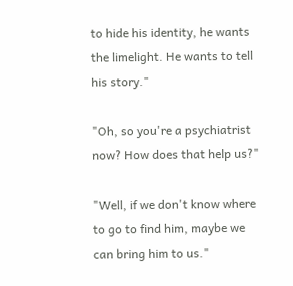to hide his identity, he wants the limelight. He wants to tell his story."

"Oh, so you're a psychiatrist now? How does that help us?"

"Well, if we don't know where to go to find him, maybe we can bring him to us."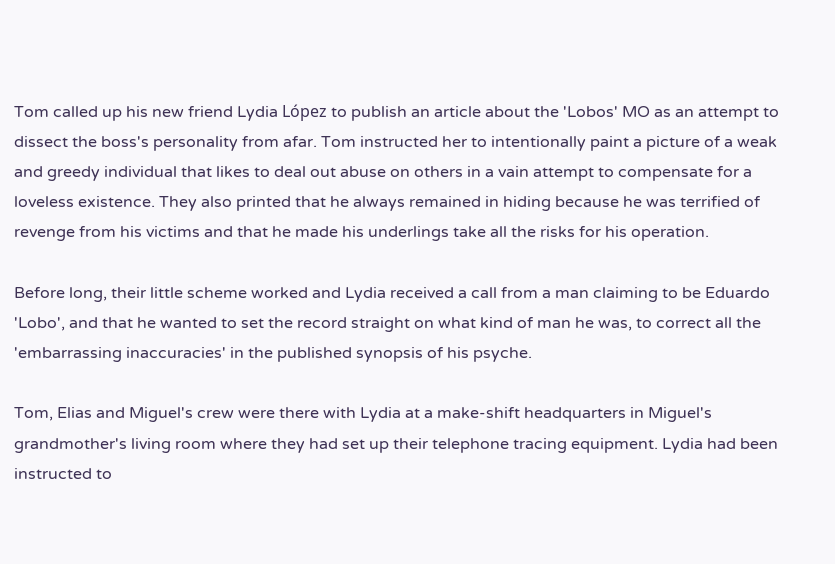Tom called up his new friend Lydia López to publish an article about the 'Lobos' MO as an attempt to dissect the boss's personality from afar. Tom instructed her to intentionally paint a picture of a weak and greedy individual that likes to deal out abuse on others in a vain attempt to compensate for a loveless existence. They also printed that he always remained in hiding because he was terrified of revenge from his victims and that he made his underlings take all the risks for his operation.

Before long, their little scheme worked and Lydia received a call from a man claiming to be Eduardo 'Lobo', and that he wanted to set the record straight on what kind of man he was, to correct all the 'embarrassing inaccuracies' in the published synopsis of his psyche.

Tom, Elias and Miguel's crew were there with Lydia at a make-shift headquarters in Miguel's grandmother's living room where they had set up their telephone tracing equipment. Lydia had been instructed to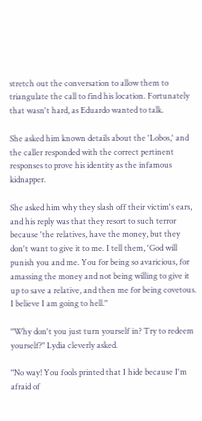stretch out the conversation to allow them to triangulate the call to find his location. Fortunately that wasn't hard, as Eduardo wanted to talk.

She asked him known details about the 'Lobos,' and the caller responded with the correct pertinent responses to prove his identity as the infamous kidnapper.

She asked him why they slash off their victim's ears, and his reply was that they resort to such terror because 'the relatives, have the money, but they don't want to give it to me. I tell them, 'God will punish you and me. You for being so avaricious, for amassing the money and not being willing to give it up to save a relative, and then me for being covetous. I believe I am going to hell."

"Why don't you just turn yourself in? Try to redeem yourself?" Lydia cleverly asked.

"No way! You fools printed that I hide because I'm afraid of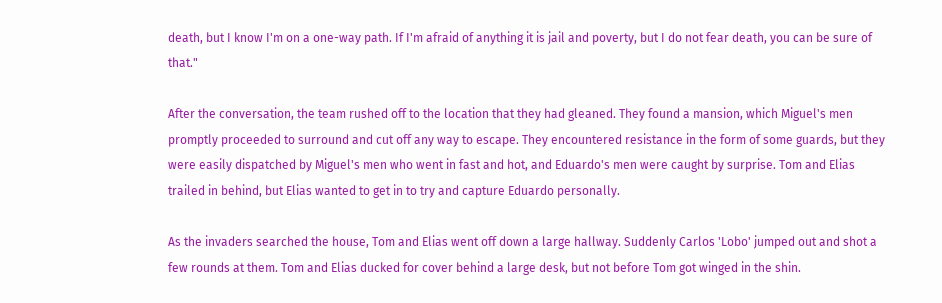death, but I know I'm on a one-way path. If I'm afraid of anything it is jail and poverty, but I do not fear death, you can be sure of that."

After the conversation, the team rushed off to the location that they had gleaned. They found a mansion, which Miguel's men promptly proceeded to surround and cut off any way to escape. They encountered resistance in the form of some guards, but they were easily dispatched by Miguel's men who went in fast and hot, and Eduardo's men were caught by surprise. Tom and Elias trailed in behind, but Elias wanted to get in to try and capture Eduardo personally.

As the invaders searched the house, Tom and Elias went off down a large hallway. Suddenly Carlos 'Lobo' jumped out and shot a few rounds at them. Tom and Elias ducked for cover behind a large desk, but not before Tom got winged in the shin.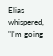Elias whispered, "I'm going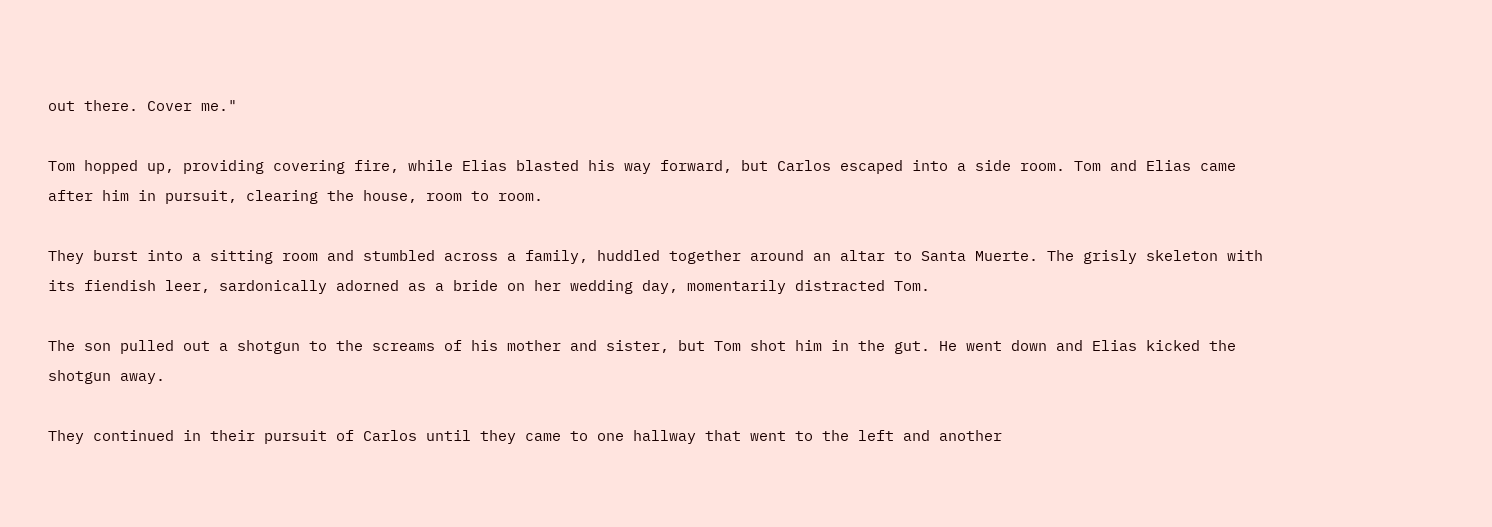out there. Cover me."

Tom hopped up, providing covering fire, while Elias blasted his way forward, but Carlos escaped into a side room. Tom and Elias came after him in pursuit, clearing the house, room to room.

They burst into a sitting room and stumbled across a family, huddled together around an altar to Santa Muerte. The grisly skeleton with its fiendish leer, sardonically adorned as a bride on her wedding day, momentarily distracted Tom.

The son pulled out a shotgun to the screams of his mother and sister, but Tom shot him in the gut. He went down and Elias kicked the shotgun away.

They continued in their pursuit of Carlos until they came to one hallway that went to the left and another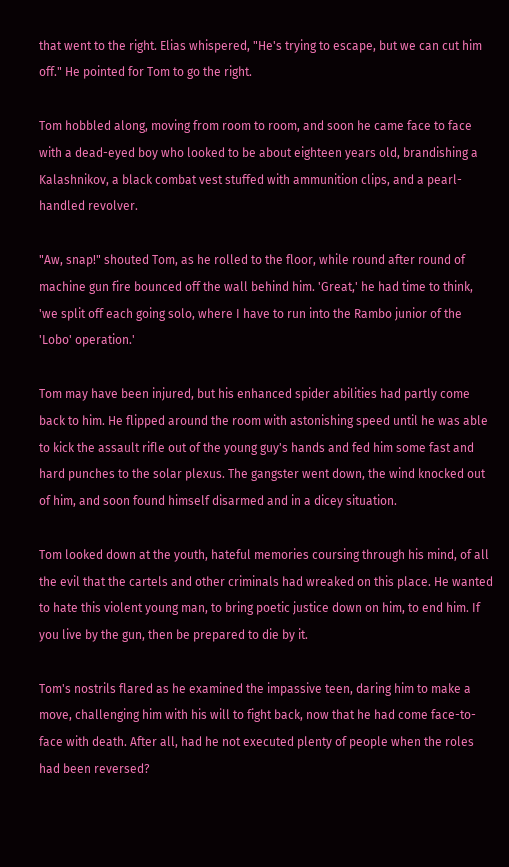that went to the right. Elias whispered, "He's trying to escape, but we can cut him off." He pointed for Tom to go the right.

Tom hobbled along, moving from room to room, and soon he came face to face with a dead-eyed boy who looked to be about eighteen years old, brandishing a Kalashnikov, a black combat vest stuffed with ammunition clips, and a pearl-handled revolver.

"Aw, snap!" shouted Tom, as he rolled to the floor, while round after round of machine gun fire bounced off the wall behind him. 'Great,' he had time to think, 'we split off each going solo, where I have to run into the Rambo junior of the 'Lobo' operation.'

Tom may have been injured, but his enhanced spider abilities had partly come back to him. He flipped around the room with astonishing speed until he was able to kick the assault rifle out of the young guy's hands and fed him some fast and hard punches to the solar plexus. The gangster went down, the wind knocked out of him, and soon found himself disarmed and in a dicey situation.

Tom looked down at the youth, hateful memories coursing through his mind, of all the evil that the cartels and other criminals had wreaked on this place. He wanted to hate this violent young man, to bring poetic justice down on him, to end him. If you live by the gun, then be prepared to die by it.

Tom's nostrils flared as he examined the impassive teen, daring him to make a move, challenging him with his will to fight back, now that he had come face-to-face with death. After all, had he not executed plenty of people when the roles had been reversed?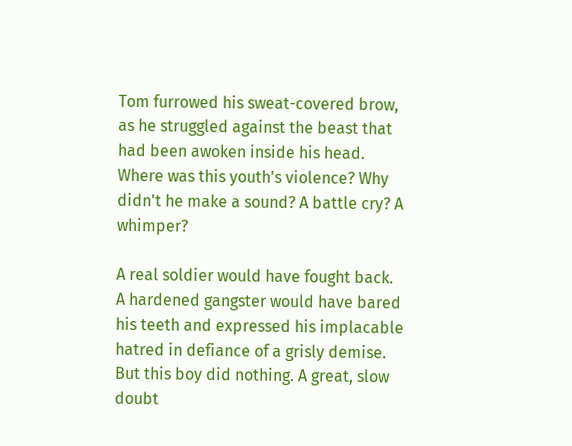Tom furrowed his sweat-covered brow, as he struggled against the beast that had been awoken inside his head. Where was this youth's violence? Why didn't he make a sound? A battle cry? A whimper?

A real soldier would have fought back. A hardened gangster would have bared his teeth and expressed his implacable hatred in defiance of a grisly demise. But this boy did nothing. A great, slow doubt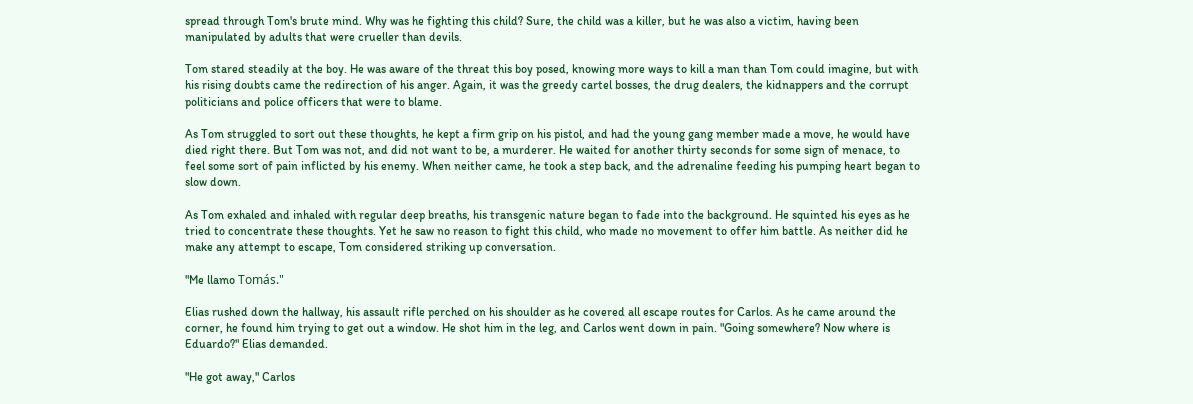spread through Tom's brute mind. Why was he fighting this child? Sure, the child was a killer, but he was also a victim, having been manipulated by adults that were crueller than devils.

Tom stared steadily at the boy. He was aware of the threat this boy posed, knowing more ways to kill a man than Tom could imagine, but with his rising doubts came the redirection of his anger. Again, it was the greedy cartel bosses, the drug dealers, the kidnappers and the corrupt politicians and police officers that were to blame.

As Tom struggled to sort out these thoughts, he kept a firm grip on his pistol, and had the young gang member made a move, he would have died right there. But Tom was not, and did not want to be, a murderer. He waited for another thirty seconds for some sign of menace, to feel some sort of pain inflicted by his enemy. When neither came, he took a step back, and the adrenaline feeding his pumping heart began to slow down.

As Tom exhaled and inhaled with regular deep breaths, his transgenic nature began to fade into the background. He squinted his eyes as he tried to concentrate these thoughts. Yet he saw no reason to fight this child, who made no movement to offer him battle. As neither did he make any attempt to escape, Tom considered striking up conversation.

"Me llamo Tomás."

Elias rushed down the hallway, his assault rifle perched on his shoulder as he covered all escape routes for Carlos. As he came around the corner, he found him trying to get out a window. He shot him in the leg, and Carlos went down in pain. "Going somewhere? Now where is Eduardo?" Elias demanded.

"He got away," Carlos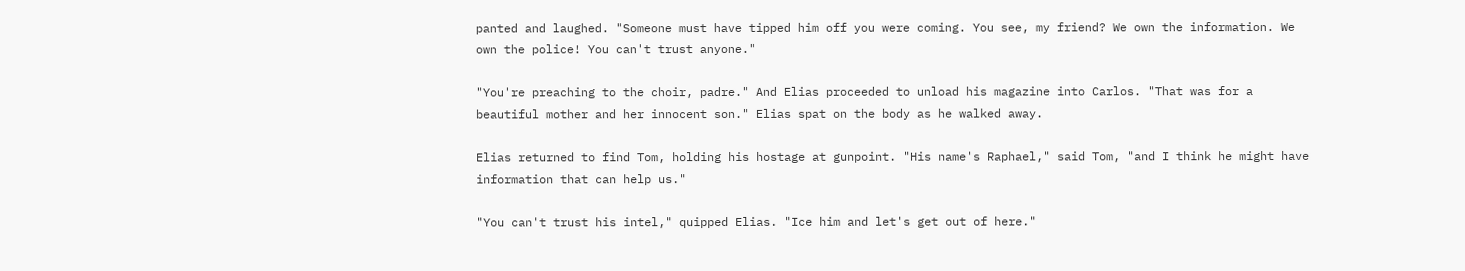panted and laughed. "Someone must have tipped him off you were coming. You see, my friend? We own the information. We own the police! You can't trust anyone."

"You're preaching to the choir, padre." And Elias proceeded to unload his magazine into Carlos. "That was for a beautiful mother and her innocent son." Elias spat on the body as he walked away.

Elias returned to find Tom, holding his hostage at gunpoint. "His name's Raphael," said Tom, "and I think he might have information that can help us."

"You can't trust his intel," quipped Elias. "Ice him and let's get out of here."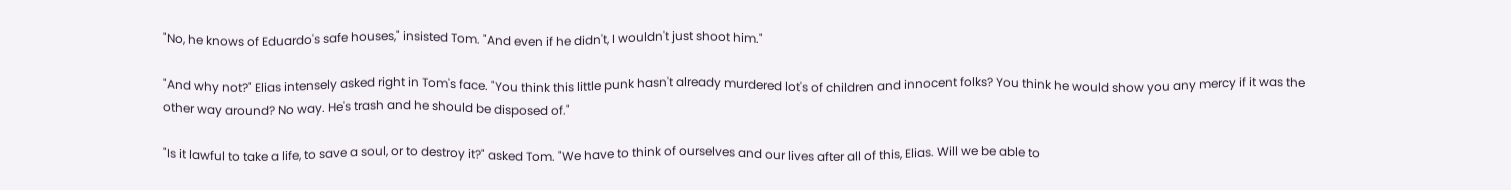"No, he knows of Eduardo's safe houses," insisted Tom. "And even if he didn't, I wouldn't just shoot him."

"And why not?" Elias intensely asked right in Tom's face. "You think this little punk hasn't already murdered lot's of children and innocent folks? You think he would show you any mercy if it was the other way around? No way. He's trash and he should be disposed of."

"Is it lawful to take a life, to save a soul, or to destroy it?" asked Tom. "We have to think of ourselves and our lives after all of this, Elias. Will we be able to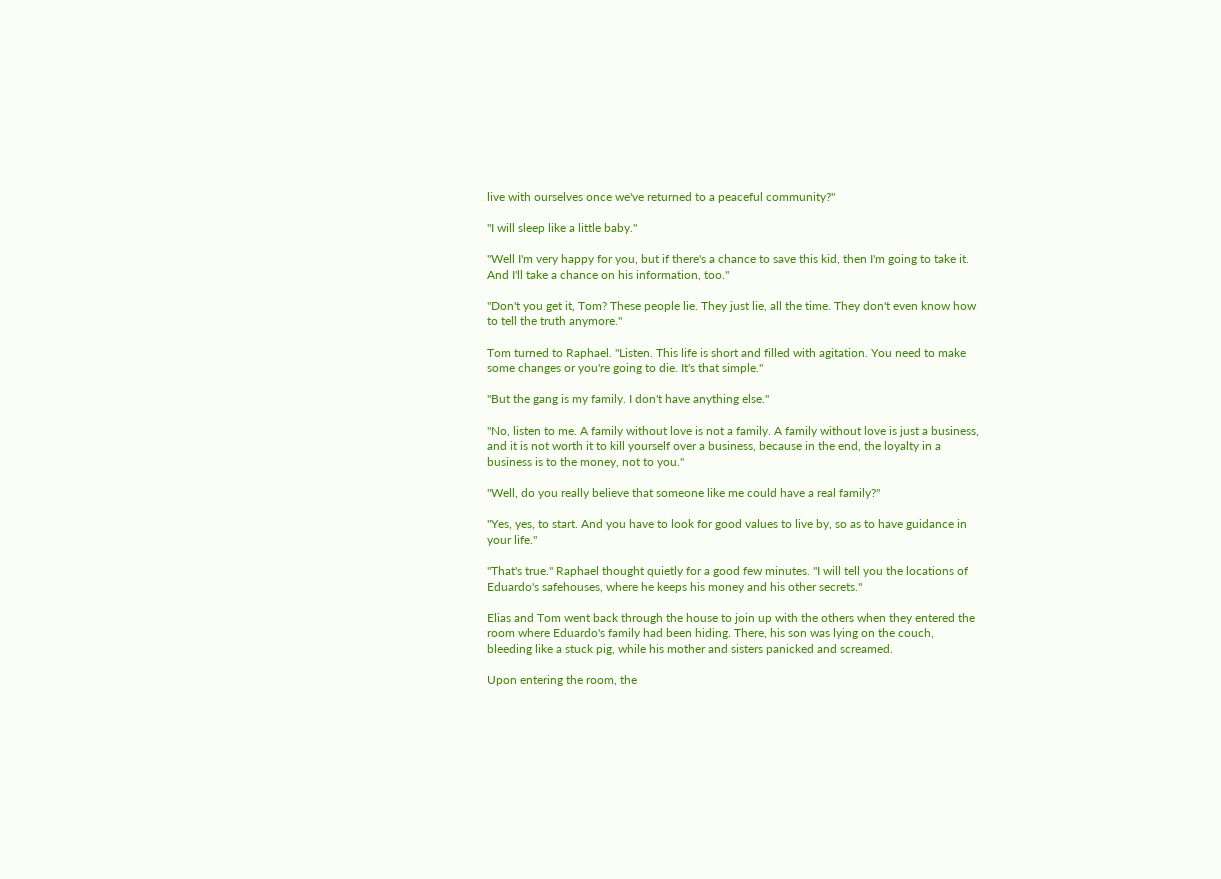live with ourselves once we've returned to a peaceful community?"

"I will sleep like a little baby."

"Well I'm very happy for you, but if there's a chance to save this kid, then I'm going to take it. And I'll take a chance on his information, too."

"Don't you get it, Tom? These people lie. They just lie, all the time. They don't even know how to tell the truth anymore."

Tom turned to Raphael. "Listen. This life is short and filled with agitation. You need to make some changes or you're going to die. It's that simple."

"But the gang is my family. I don't have anything else."

"No, listen to me. A family without love is not a family. A family without love is just a business, and it is not worth it to kill yourself over a business, because in the end, the loyalty in a business is to the money, not to you."

"Well, do you really believe that someone like me could have a real family?"

"Yes, yes, to start. And you have to look for good values to live by, so as to have guidance in your life."

"That's true." Raphael thought quietly for a good few minutes. "I will tell you the locations of Eduardo's safehouses, where he keeps his money and his other secrets."

Elias and Tom went back through the house to join up with the others when they entered the room where Eduardo's family had been hiding. There, his son was lying on the couch, bleeding like a stuck pig, while his mother and sisters panicked and screamed.

Upon entering the room, the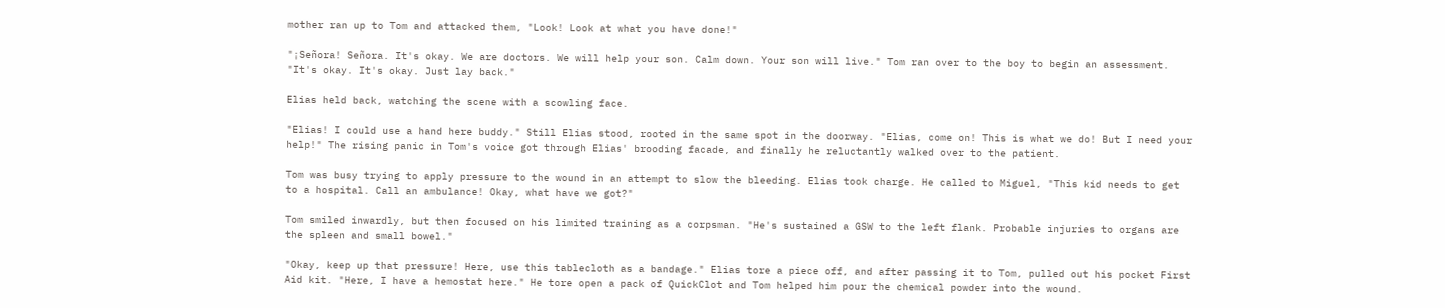mother ran up to Tom and attacked them, "Look! Look at what you have done!"

"¡Señora! Señora. It's okay. We are doctors. We will help your son. Calm down. Your son will live." Tom ran over to the boy to begin an assessment. "It's okay. It's okay. Just lay back."

Elias held back, watching the scene with a scowling face.

"Elias! I could use a hand here buddy." Still Elias stood, rooted in the same spot in the doorway. "Elias, come on! This is what we do! But I need your help!" The rising panic in Tom's voice got through Elias' brooding facade, and finally he reluctantly walked over to the patient.

Tom was busy trying to apply pressure to the wound in an attempt to slow the bleeding. Elias took charge. He called to Miguel, "This kid needs to get to a hospital. Call an ambulance! Okay, what have we got?"

Tom smiled inwardly, but then focused on his limited training as a corpsman. "He's sustained a GSW to the left flank. Probable injuries to organs are the spleen and small bowel."

"Okay, keep up that pressure! Here, use this tablecloth as a bandage." Elias tore a piece off, and after passing it to Tom, pulled out his pocket First Aid kit. "Here, I have a hemostat here." He tore open a pack of QuickClot and Tom helped him pour the chemical powder into the wound.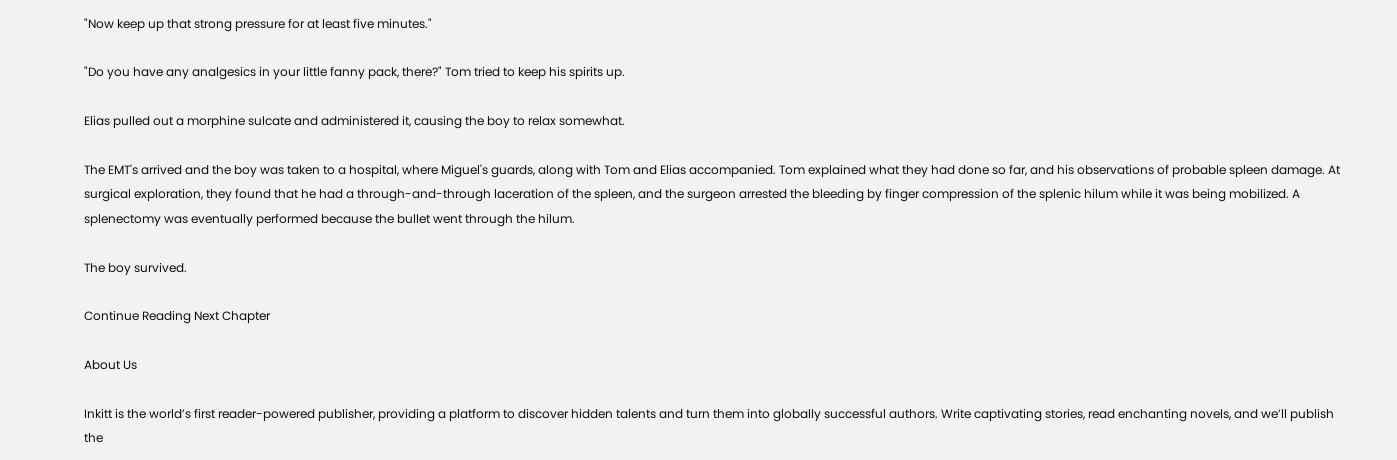"Now keep up that strong pressure for at least five minutes."

"Do you have any analgesics in your little fanny pack, there?" Tom tried to keep his spirits up.

Elias pulled out a morphine sulcate and administered it, causing the boy to relax somewhat.

The EMT's arrived and the boy was taken to a hospital, where Miguel's guards, along with Tom and Elias accompanied. Tom explained what they had done so far, and his observations of probable spleen damage. At surgical exploration, they found that he had a through-and-through laceration of the spleen, and the surgeon arrested the bleeding by finger compression of the splenic hilum while it was being mobilized. A splenectomy was eventually performed because the bullet went through the hilum.

The boy survived.

Continue Reading Next Chapter

About Us

Inkitt is the world’s first reader-powered publisher, providing a platform to discover hidden talents and turn them into globally successful authors. Write captivating stories, read enchanting novels, and we’ll publish the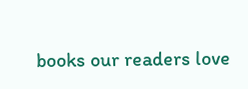books our readers love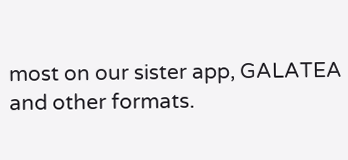most on our sister app, GALATEA and other formats.